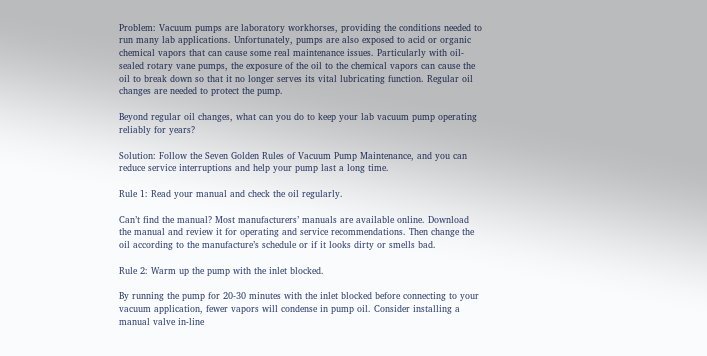Problem: Vacuum pumps are laboratory workhorses, providing the conditions needed to run many lab applications. Unfortunately, pumps are also exposed to acid or organic chemical vapors that can cause some real maintenance issues. Particularly with oil-sealed rotary vane pumps, the exposure of the oil to the chemical vapors can cause the oil to break down so that it no longer serves its vital lubricating function. Regular oil changes are needed to protect the pump.

Beyond regular oil changes, what can you do to keep your lab vacuum pump operating reliably for years?

Solution: Follow the Seven Golden Rules of Vacuum Pump Maintenance, and you can reduce service interruptions and help your pump last a long time.

Rule 1: Read your manual and check the oil regularly.

Can’t find the manual? Most manufacturers’ manuals are available online. Download the manual and review it for operating and service recommendations. Then change the oil according to the manufacture’s schedule or if it looks dirty or smells bad.

Rule 2: Warm up the pump with the inlet blocked.

By running the pump for 20-30 minutes with the inlet blocked before connecting to your vacuum application, fewer vapors will condense in pump oil. Consider installing a manual valve in-line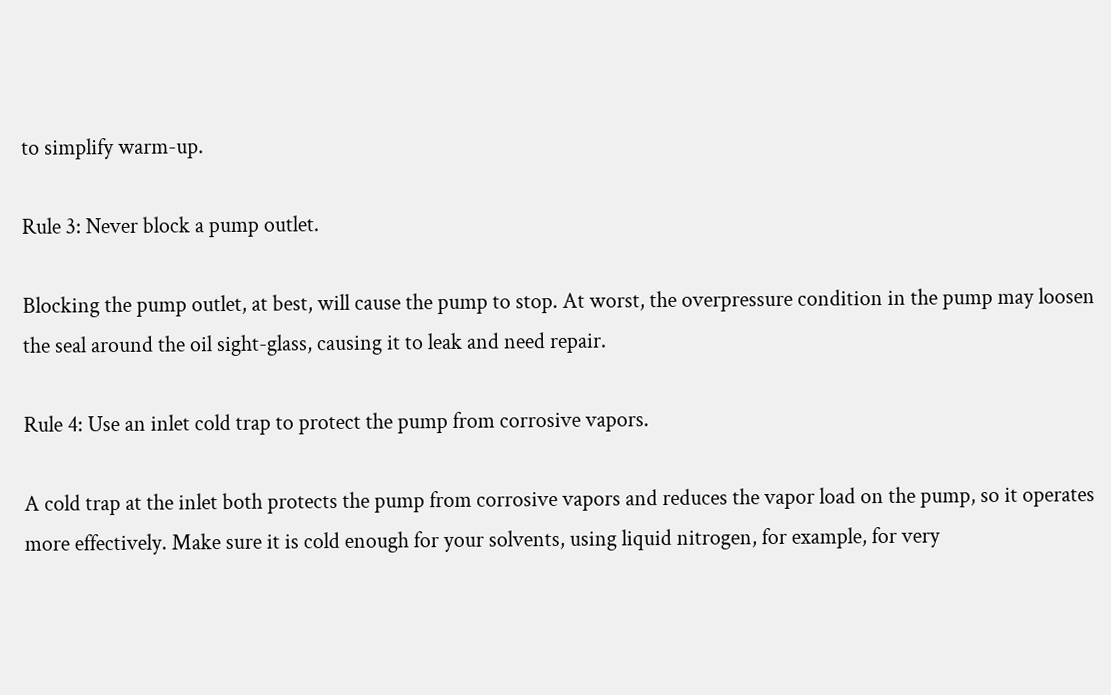to simplify warm-up.

Rule 3: Never block a pump outlet.

Blocking the pump outlet, at best, will cause the pump to stop. At worst, the overpressure condition in the pump may loosen the seal around the oil sight-glass, causing it to leak and need repair.

Rule 4: Use an inlet cold trap to protect the pump from corrosive vapors.

A cold trap at the inlet both protects the pump from corrosive vapors and reduces the vapor load on the pump, so it operates more effectively. Make sure it is cold enough for your solvents, using liquid nitrogen, for example, for very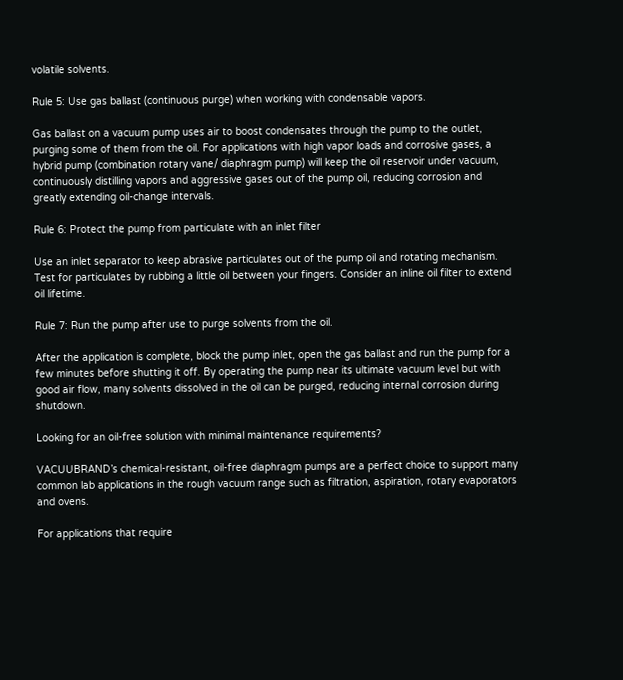volatile solvents.

Rule 5: Use gas ballast (continuous purge) when working with condensable vapors.

Gas ballast on a vacuum pump uses air to boost condensates through the pump to the outlet, purging some of them from the oil. For applications with high vapor loads and corrosive gases, a hybrid pump (combination rotary vane/ diaphragm pump) will keep the oil reservoir under vacuum, continuously distilling vapors and aggressive gases out of the pump oil, reducing corrosion and greatly extending oil-change intervals.

Rule 6: Protect the pump from particulate with an inlet filter

Use an inlet separator to keep abrasive particulates out of the pump oil and rotating mechanism. Test for particulates by rubbing a little oil between your fingers. Consider an inline oil filter to extend oil lifetime.

Rule 7: Run the pump after use to purge solvents from the oil.

After the application is complete, block the pump inlet, open the gas ballast and run the pump for a few minutes before shutting it off. By operating the pump near its ultimate vacuum level but with good air flow, many solvents dissolved in the oil can be purged, reducing internal corrosion during shutdown.

Looking for an oil-free solution with minimal maintenance requirements?

VACUUBRAND’s chemical-resistant, oil-free diaphragm pumps are a perfect choice to support many common lab applications in the rough vacuum range such as filtration, aspiration, rotary evaporators and ovens.

For applications that require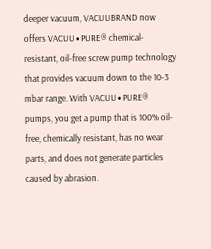deeper vacuum, VACUUBRAND now offers VACUU∙PURE® chemical-resistant, oil-free screw pump technology that provides vacuum down to the 10-3 mbar range. With VACUU∙PURE® pumps, you get a pump that is 100% oil-free, chemically resistant, has no wear parts, and does not generate particles caused by abrasion.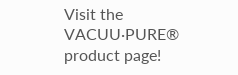Visit the VACUU∙PURE® product page!